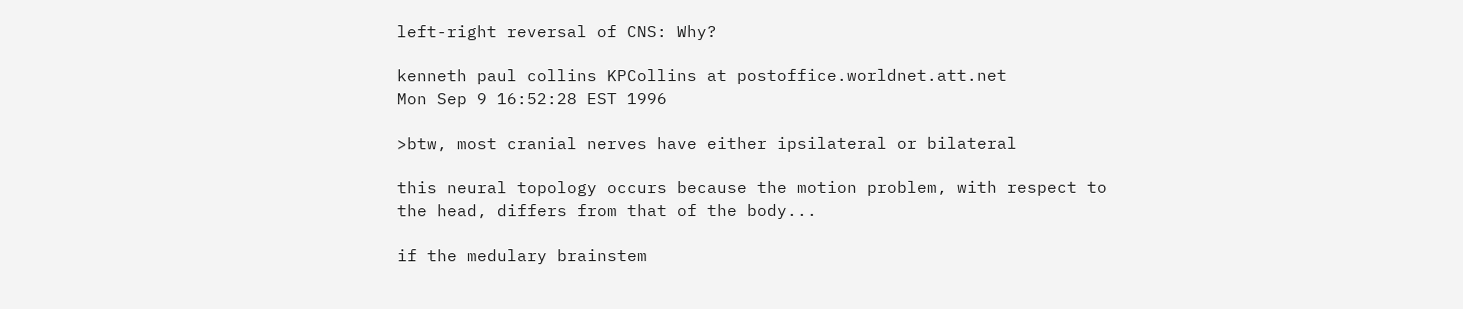left-right reversal of CNS: Why?

kenneth paul collins KPCollins at postoffice.worldnet.att.net
Mon Sep 9 16:52:28 EST 1996

>btw, most cranial nerves have either ipsilateral or bilateral

this neural topology occurs because the motion problem, with respect to
the head, differs from that of the body...

if the medulary brainstem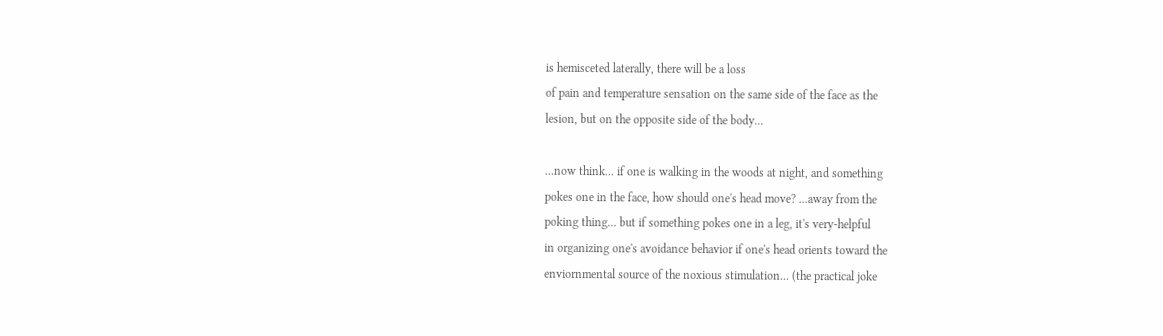is hemisceted laterally, there will be a loss
of pain and temperature sensation on the same side of the face as the
lesion, but on the opposite side of the body...

...now think... if one is walking in the woods at night, and something
pokes one in the face, how should one's head move? ...away from the
poking thing... but if something pokes one in a leg, it's very-helpful
in organizing one's avoidance behavior if one's head orients toward the
enviornmental source of the noxious stimulation... (the practical joke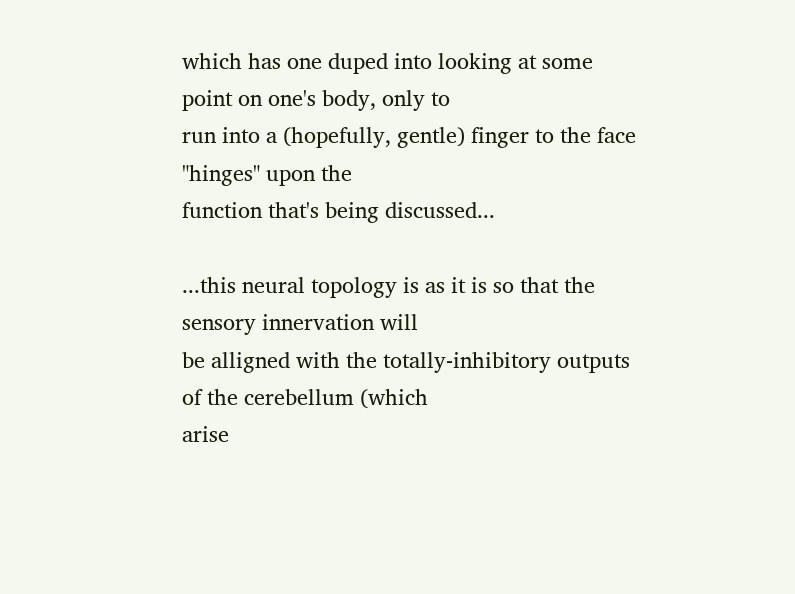which has one duped into looking at some point on one's body, only to
run into a (hopefully, gentle) finger to the face "hinges" upon the
function that's being discussed...

...this neural topology is as it is so that the sensory innervation will
be alligned with the totally-inhibitory outputs of the cerebellum (which
arise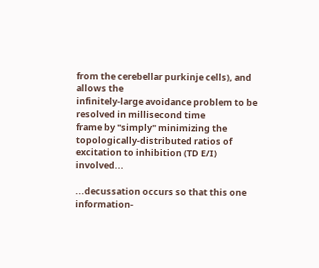from the cerebellar purkinje cells), and allows the
infinitely-large avoidance problem to be resolved in millisecond time
frame by "simply" minimizing the topologically-distributed ratios of
excitation to inhibition (TD E/I) involved...

...decussation occurs so that this one information-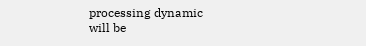processing dynamic
will be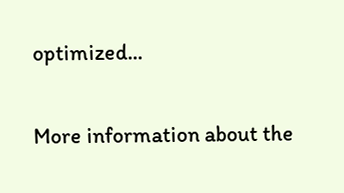optimized...

More information about the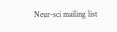Neur-sci mailing list